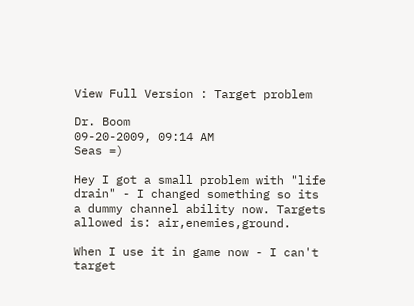View Full Version : Target problem

Dr. Boom
09-20-2009, 09:14 AM
Seas =)

Hey I got a small problem with "life drain" - I changed something so its a dummy channel ability now. Targets allowed is: air,enemies,ground.

When I use it in game now - I can't target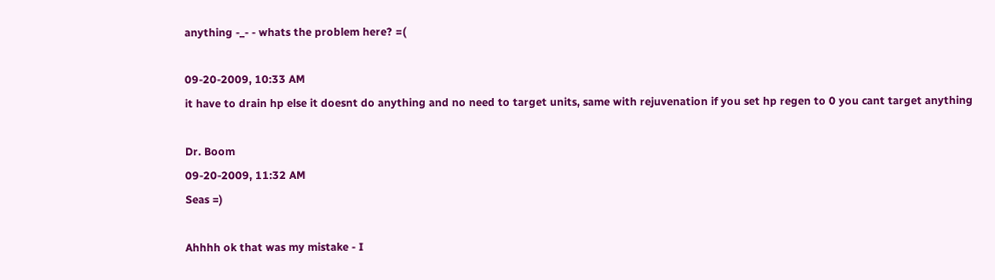anything -_- - whats the problem here? =(

09-20-2009, 10:33 AM
it have to drain hp else it doesnt do anything and no need to target units, same with rejuvenation if you set hp regen to 0 you cant target anything

Dr. Boom
09-20-2009, 11:32 AM
Seas =)

Ahhhh ok that was my mistake - I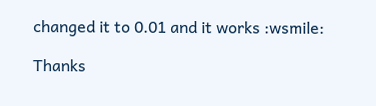changed it to 0.01 and it works :wsmile:

Thanks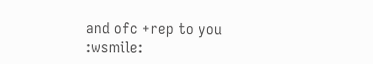and ofc +rep to you :wsmile: